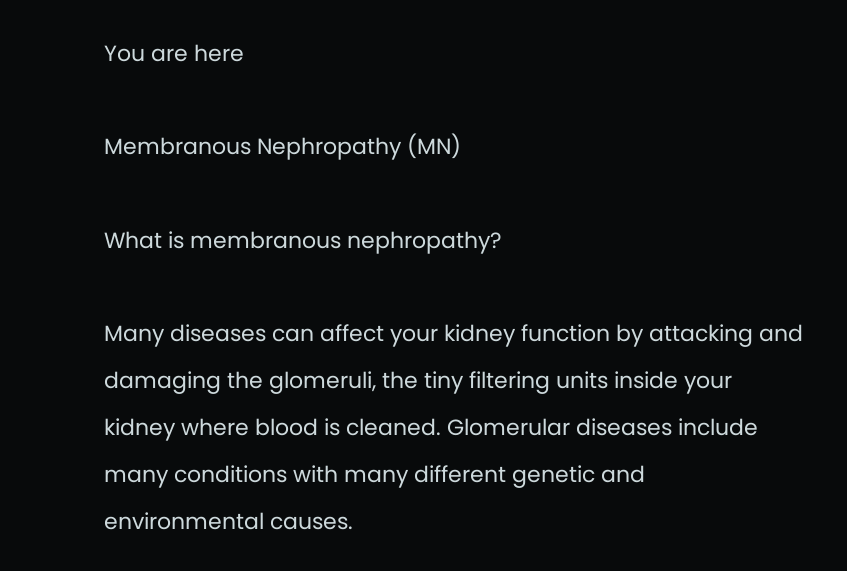You are here

Membranous Nephropathy (MN)

What is membranous nephropathy?

Many diseases can affect your kidney function by attacking and damaging the glomeruli, the tiny filtering units inside your kidney where blood is cleaned. Glomerular diseases include many conditions with many different genetic and environmental causes.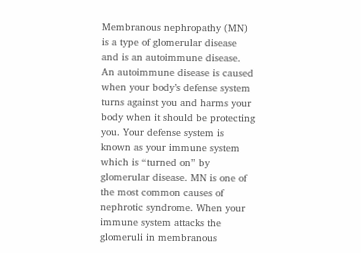Membranous nephropathy (MN) is a type of glomerular disease and is an autoimmune disease. An autoimmune disease is caused when your body’s defense system turns against you and harms your body when it should be protecting you. Your defense system is known as your immune system which is “turned on” by glomerular disease. MN is one of the most common causes of nephrotic syndrome. When your immune system attacks the glomeruli in membranous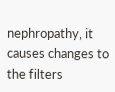nephropathy, it causes changes to the filters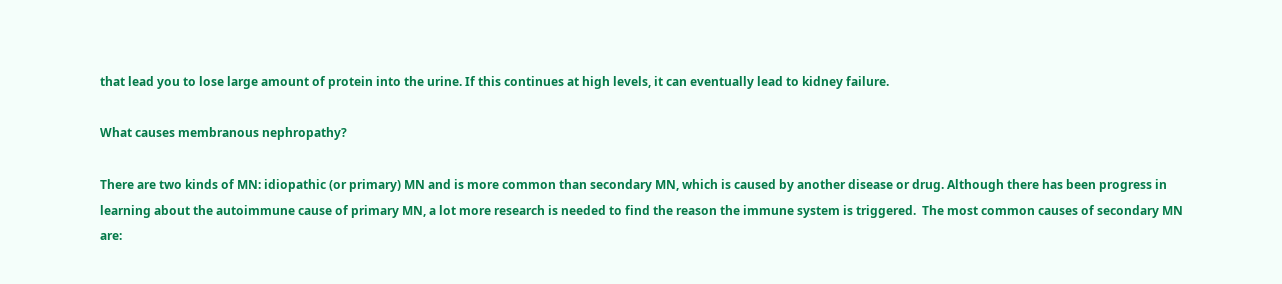that lead you to lose large amount of protein into the urine. If this continues at high levels, it can eventually lead to kidney failure.

What causes membranous nephropathy?

There are two kinds of MN: idiopathic (or primary) MN and is more common than secondary MN, which is caused by another disease or drug. Although there has been progress in learning about the autoimmune cause of primary MN, a lot more research is needed to find the reason the immune system is triggered.  The most common causes of secondary MN are: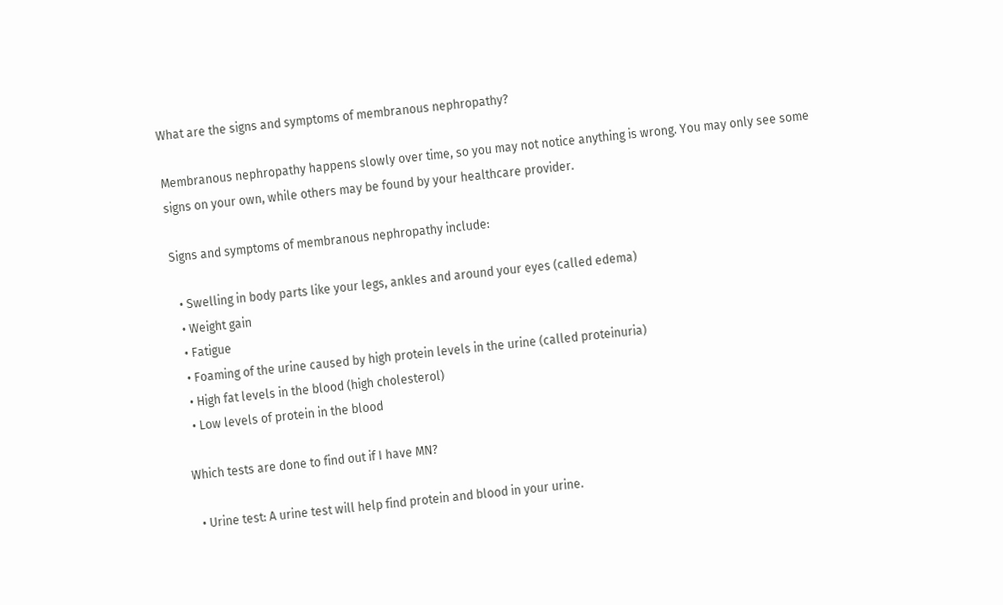What are the signs and symptoms of membranous nephropathy?

Membranous nephropathy happens slowly over time, so you may not notice anything is wrong. You may only see some signs on your own, while others may be found by your healthcare provider.

Signs and symptoms of membranous nephropathy include:

  • Swelling in body parts like your legs, ankles and around your eyes (called edema)
  • Weight gain
  • Fatigue
  • Foaming of the urine caused by high protein levels in the urine (called proteinuria)
  • High fat levels in the blood (high cholesterol)
  • Low levels of protein in the blood

Which tests are done to find out if I have MN?

  • Urine test: A urine test will help find protein and blood in your urine.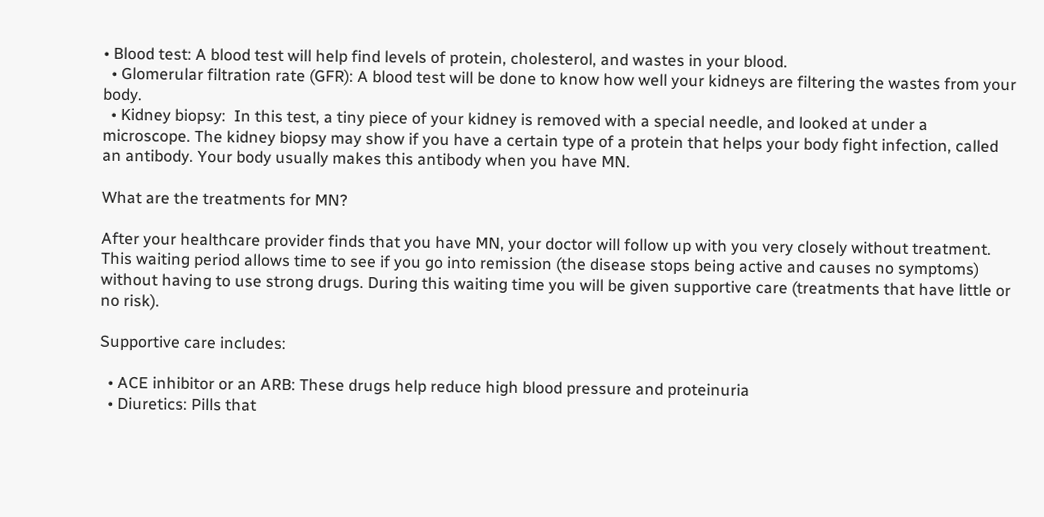• Blood test: A blood test will help find levels of protein, cholesterol, and wastes in your blood.
  • Glomerular filtration rate (GFR): A blood test will be done to know how well your kidneys are filtering the wastes from your body.
  • Kidney biopsy:  In this test, a tiny piece of your kidney is removed with a special needle, and looked at under a microscope. The kidney biopsy may show if you have a certain type of a protein that helps your body fight infection, called an antibody. Your body usually makes this antibody when you have MN.

What are the treatments for MN?

After your healthcare provider finds that you have MN, your doctor will follow up with you very closely without treatment. This waiting period allows time to see if you go into remission (the disease stops being active and causes no symptoms) without having to use strong drugs. During this waiting time you will be given supportive care (treatments that have little or no risk).

Supportive care includes:

  • ACE inhibitor or an ARB: These drugs help reduce high blood pressure and proteinuria
  • Diuretics: Pills that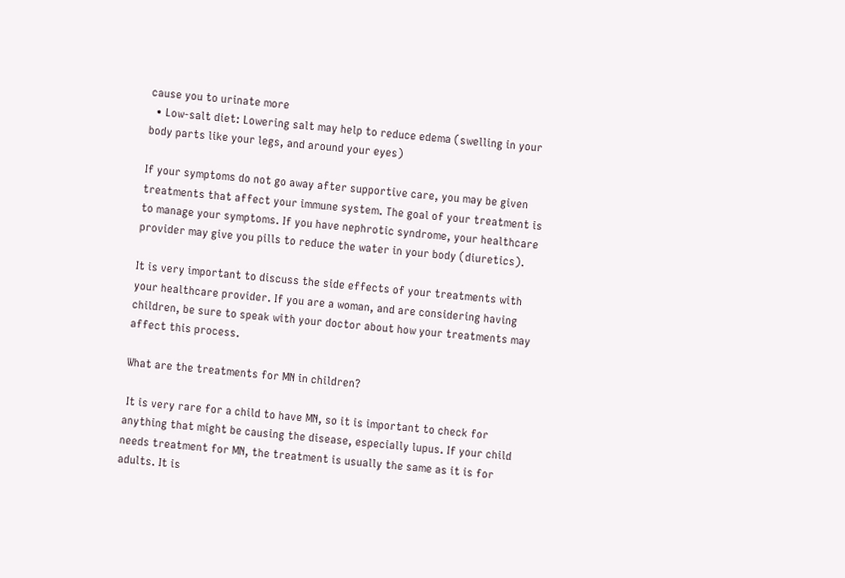cause you to urinate more
  • Low-salt diet: Lowering salt may help to reduce edema (swelling in your body parts like your legs, and around your eyes)

If your symptoms do not go away after supportive care, you may be given treatments that affect your immune system. The goal of your treatment is to manage your symptoms. If you have nephrotic syndrome, your healthcare provider may give you pills to reduce the water in your body (diuretics).

It is very important to discuss the side effects of your treatments with your healthcare provider. If you are a woman, and are considering having children, be sure to speak with your doctor about how your treatments may affect this process.

What are the treatments for MN in children?

 It is very rare for a child to have MN, so it is important to check for anything that might be causing the disease, especially lupus. If your child needs treatment for MN, the treatment is usually the same as it is for adults. It is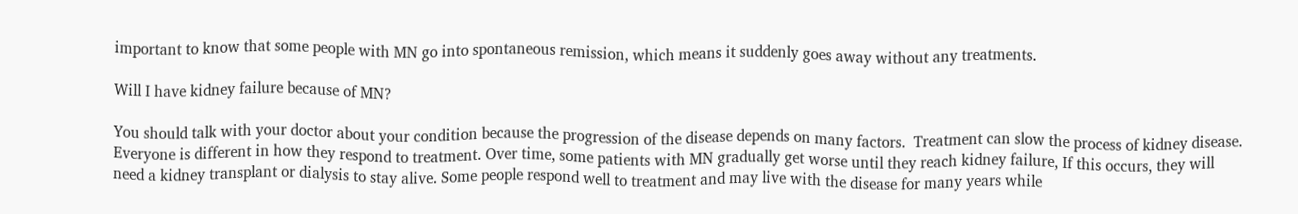important to know that some people with MN go into spontaneous remission, which means it suddenly goes away without any treatments.

Will I have kidney failure because of MN?

You should talk with your doctor about your condition because the progression of the disease depends on many factors.  Treatment can slow the process of kidney disease. Everyone is different in how they respond to treatment. Over time, some patients with MN gradually get worse until they reach kidney failure, If this occurs, they will need a kidney transplant or dialysis to stay alive. Some people respond well to treatment and may live with the disease for many years while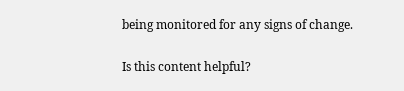being monitored for any signs of change.

Is this content helpful?